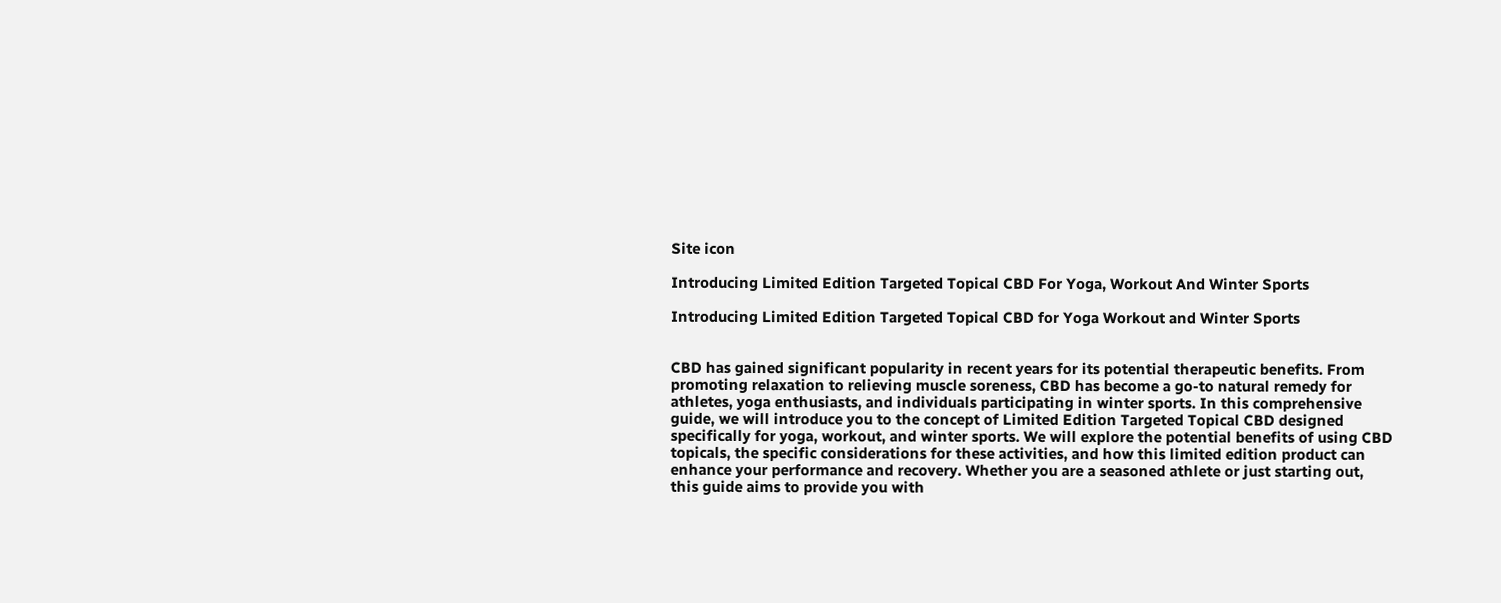Site icon

Introducing Limited Edition Targeted Topical CBD For Yoga, Workout And Winter Sports

Introducing Limited Edition Targeted Topical CBD for Yoga Workout and Winter Sports


CBD has gained significant popularity in recent years for its potential therapeutic benefits. From promoting relaxation to relieving muscle soreness, CBD has become a go-to natural remedy for athletes, yoga enthusiasts, and individuals participating in winter sports. In this comprehensive guide, we will introduce you to the concept of Limited Edition Targeted Topical CBD designed specifically for yoga, workout, and winter sports. We will explore the potential benefits of using CBD topicals, the specific considerations for these activities, and how this limited edition product can enhance your performance and recovery. Whether you are a seasoned athlete or just starting out, this guide aims to provide you with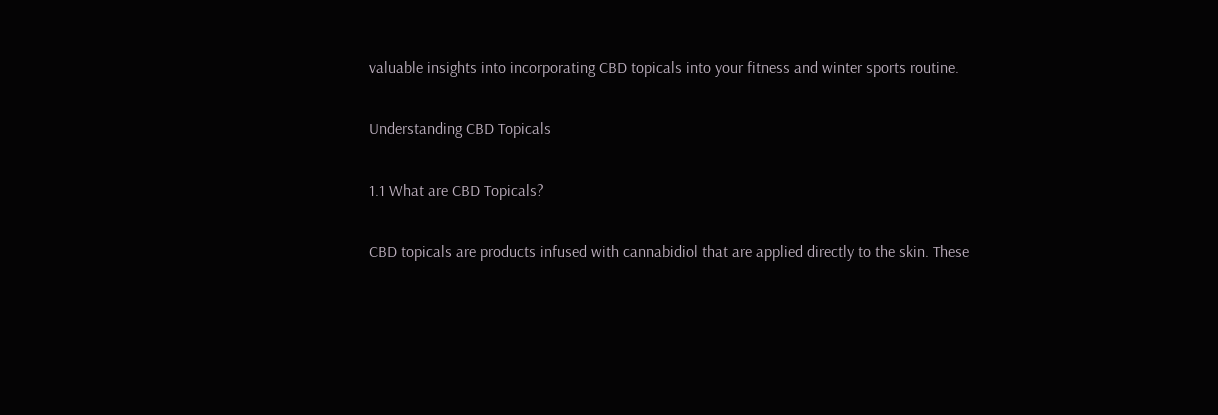valuable insights into incorporating CBD topicals into your fitness and winter sports routine.

Understanding CBD Topicals

1.1 What are CBD Topicals?

CBD topicals are products infused with cannabidiol that are applied directly to the skin. These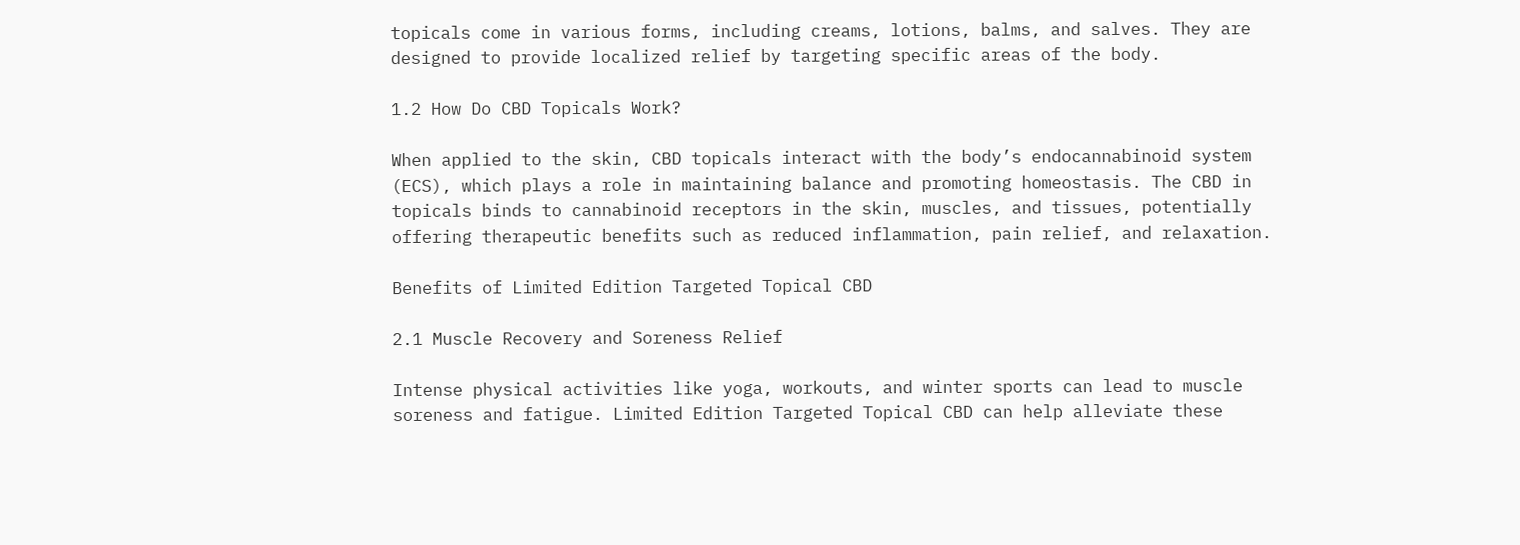topicals come in various forms, including creams, lotions, balms, and salves. They are designed to provide localized relief by targeting specific areas of the body.

1.2 How Do CBD Topicals Work?

When applied to the skin, CBD topicals interact with the body’s endocannabinoid system (ECS), which plays a role in maintaining balance and promoting homeostasis. The CBD in topicals binds to cannabinoid receptors in the skin, muscles, and tissues, potentially offering therapeutic benefits such as reduced inflammation, pain relief, and relaxation.

Benefits of Limited Edition Targeted Topical CBD

2.1 Muscle Recovery and Soreness Relief

Intense physical activities like yoga, workouts, and winter sports can lead to muscle soreness and fatigue. Limited Edition Targeted Topical CBD can help alleviate these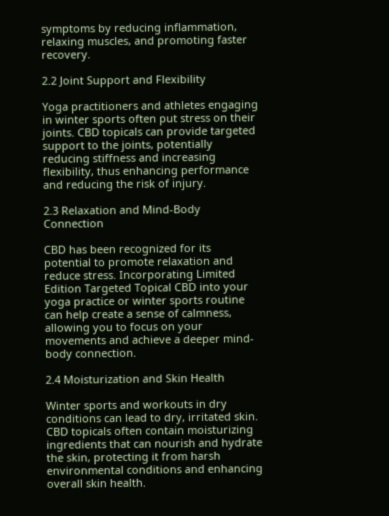symptoms by reducing inflammation, relaxing muscles, and promoting faster recovery.

2.2 Joint Support and Flexibility

Yoga practitioners and athletes engaging in winter sports often put stress on their joints. CBD topicals can provide targeted support to the joints, potentially reducing stiffness and increasing flexibility, thus enhancing performance and reducing the risk of injury.

2.3 Relaxation and Mind-Body Connection

CBD has been recognized for its potential to promote relaxation and reduce stress. Incorporating Limited Edition Targeted Topical CBD into your yoga practice or winter sports routine can help create a sense of calmness, allowing you to focus on your movements and achieve a deeper mind-body connection.

2.4 Moisturization and Skin Health

Winter sports and workouts in dry conditions can lead to dry, irritated skin. CBD topicals often contain moisturizing ingredients that can nourish and hydrate the skin, protecting it from harsh environmental conditions and enhancing overall skin health.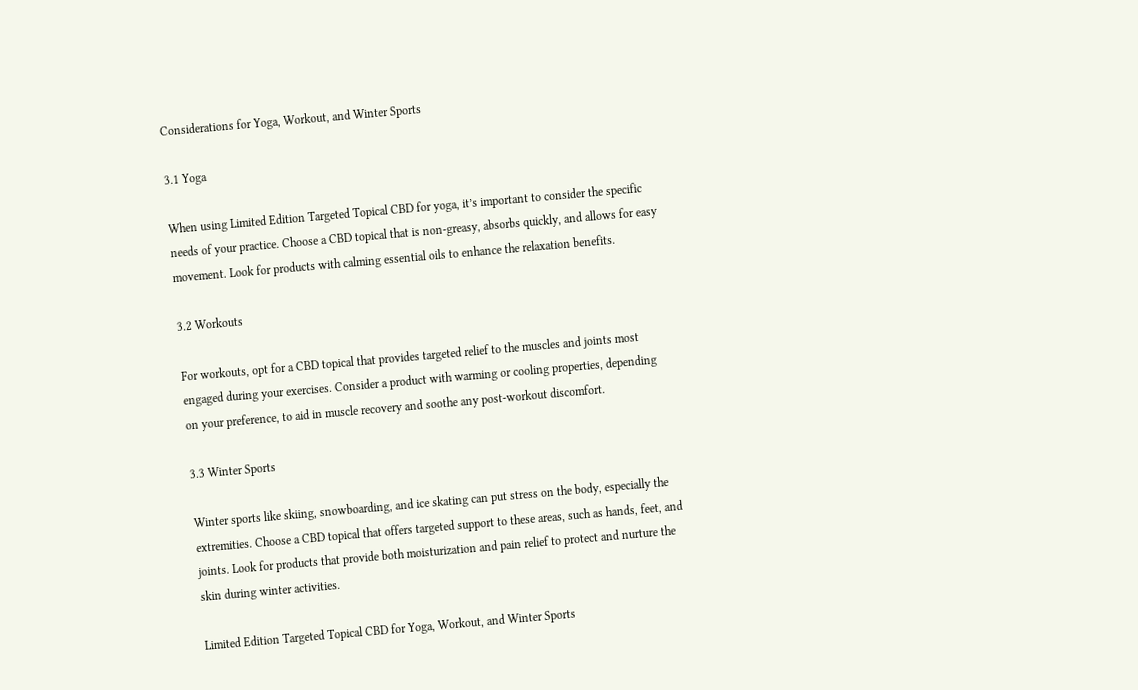Considerations for Yoga, Workout, and Winter Sports

3.1 Yoga

When using Limited Edition Targeted Topical CBD for yoga, it’s important to consider the specific needs of your practice. Choose a CBD topical that is non-greasy, absorbs quickly, and allows for easy movement. Look for products with calming essential oils to enhance the relaxation benefits.

3.2 Workouts

For workouts, opt for a CBD topical that provides targeted relief to the muscles and joints most engaged during your exercises. Consider a product with warming or cooling properties, depending on your preference, to aid in muscle recovery and soothe any post-workout discomfort.

3.3 Winter Sports

Winter sports like skiing, snowboarding, and ice skating can put stress on the body, especially the extremities. Choose a CBD topical that offers targeted support to these areas, such as hands, feet, and joints. Look for products that provide both moisturization and pain relief to protect and nurture the skin during winter activities.

Limited Edition Targeted Topical CBD for Yoga, Workout, and Winter Sports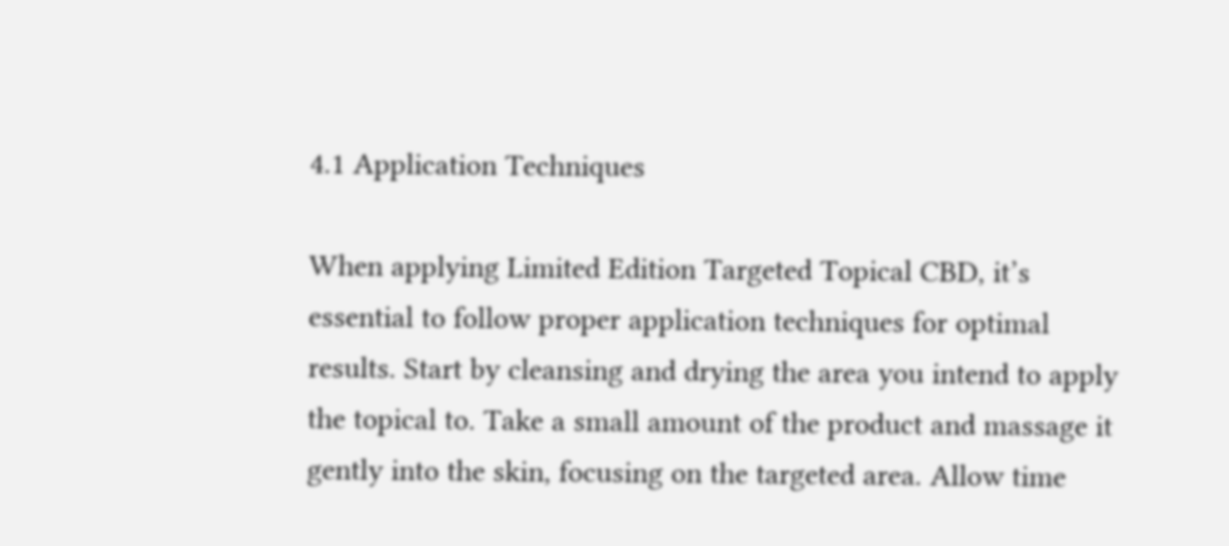4.1 Application Techniques

When applying Limited Edition Targeted Topical CBD, it’s essential to follow proper application techniques for optimal results. Start by cleansing and drying the area you intend to apply the topical to. Take a small amount of the product and massage it gently into the skin, focusing on the targeted area. Allow time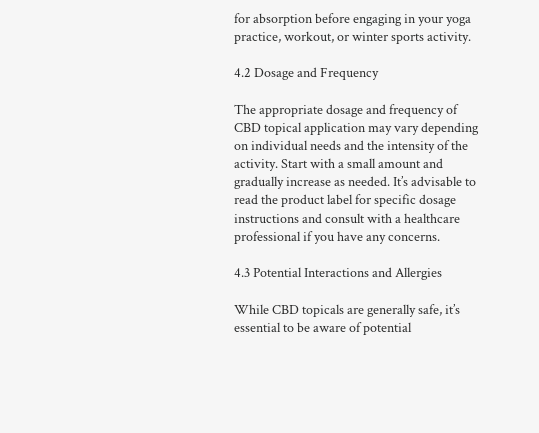for absorption before engaging in your yoga practice, workout, or winter sports activity.

4.2 Dosage and Frequency

The appropriate dosage and frequency of CBD topical application may vary depending on individual needs and the intensity of the activity. Start with a small amount and gradually increase as needed. It’s advisable to read the product label for specific dosage instructions and consult with a healthcare professional if you have any concerns.

4.3 Potential Interactions and Allergies

While CBD topicals are generally safe, it’s essential to be aware of potential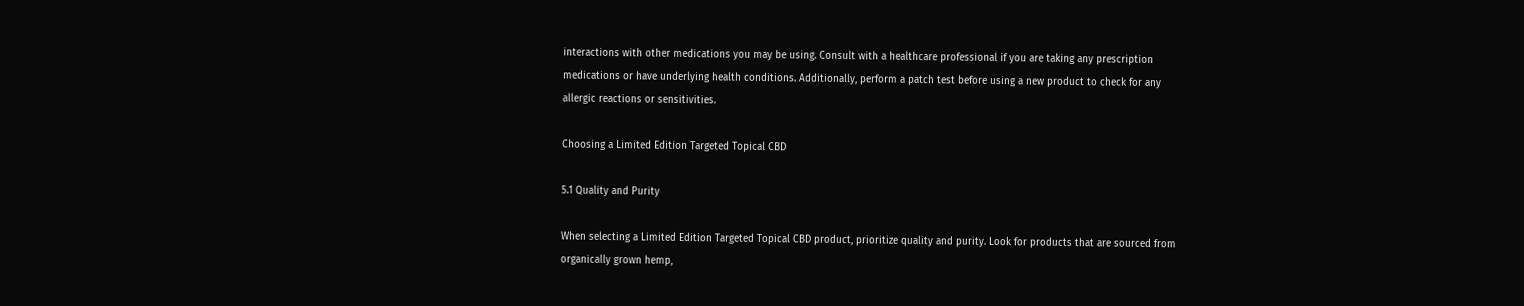interactions with other medications you may be using. Consult with a healthcare professional if you are taking any prescription medications or have underlying health conditions. Additionally, perform a patch test before using a new product to check for any allergic reactions or sensitivities.

Choosing a Limited Edition Targeted Topical CBD

5.1 Quality and Purity

When selecting a Limited Edition Targeted Topical CBD product, prioritize quality and purity. Look for products that are sourced from organically grown hemp,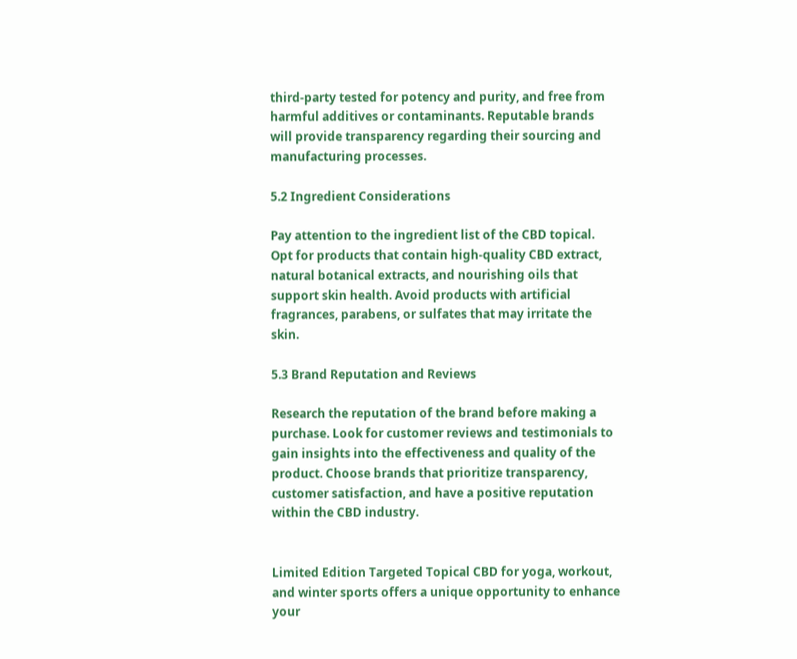third-party tested for potency and purity, and free from harmful additives or contaminants. Reputable brands will provide transparency regarding their sourcing and manufacturing processes.

5.2 Ingredient Considerations

Pay attention to the ingredient list of the CBD topical. Opt for products that contain high-quality CBD extract, natural botanical extracts, and nourishing oils that support skin health. Avoid products with artificial fragrances, parabens, or sulfates that may irritate the skin.

5.3 Brand Reputation and Reviews

Research the reputation of the brand before making a purchase. Look for customer reviews and testimonials to gain insights into the effectiveness and quality of the product. Choose brands that prioritize transparency, customer satisfaction, and have a positive reputation within the CBD industry.


Limited Edition Targeted Topical CBD for yoga, workout, and winter sports offers a unique opportunity to enhance your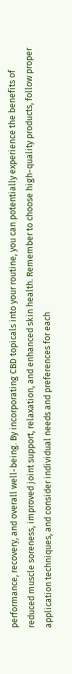performance, recovery, and overall well-being. By incorporating CBD topicals into your routine, you can potentially experience the benefits of reduced muscle soreness, improved joint support, relaxation, and enhanced skin health. Remember to choose high-quality products, follow proper application techniques, and consider individual needs and preferences for each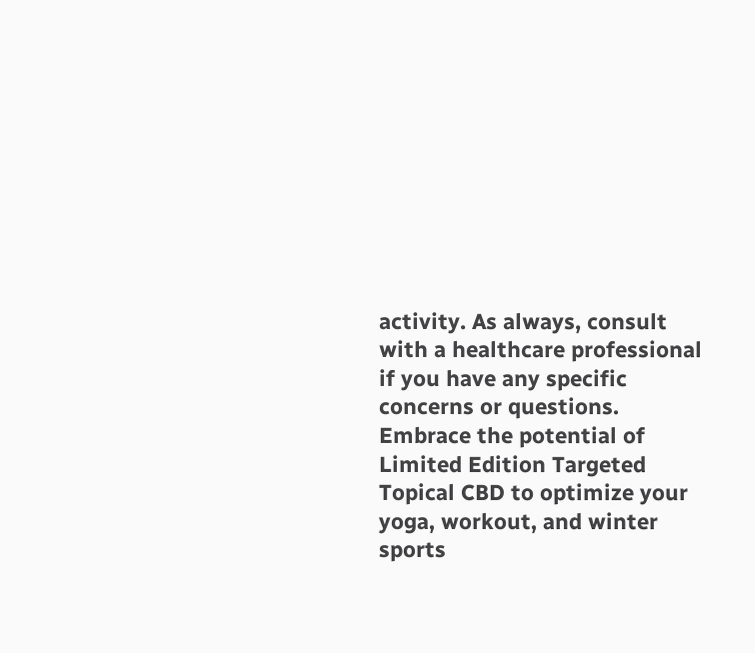activity. As always, consult with a healthcare professional if you have any specific concerns or questions. Embrace the potential of Limited Edition Targeted Topical CBD to optimize your yoga, workout, and winter sports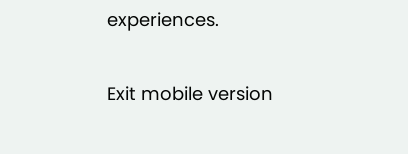experiences.

Exit mobile version